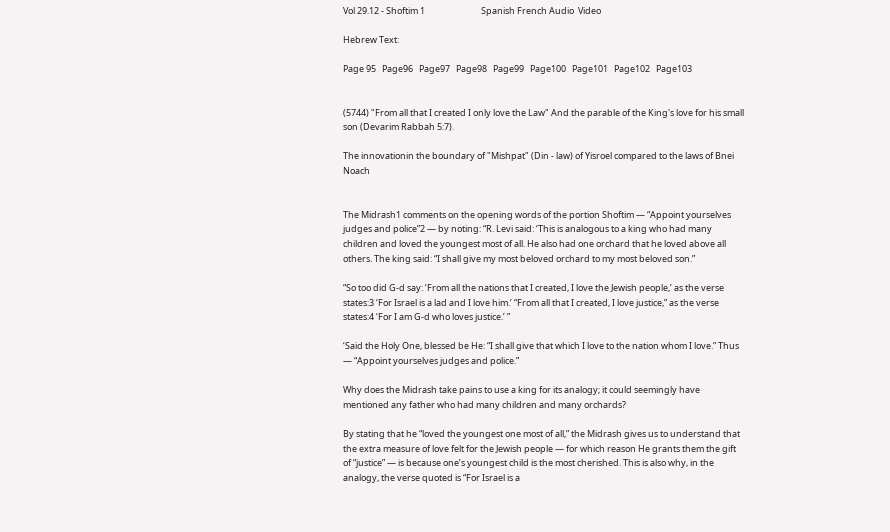Vol 29.12 - Shoftim 1                            Spanish French Audio  Video

Hebrew Text:

Page 95   Page96   Page97   Page98   Page99   Page100   Page101   Page102   Page103


(5744) "From all that I created I only love the Law" And the parable of the King's love for his small son (Devarim Rabbah 5:7).

The innovationin the boundary of "Mishpat" (Din - law) of Yisroel compared to the laws of Bnei Noach


The Midrash1 comments on the opening words of the portion Shoftim — “Appoint yourselves judges and police”2 — by noting: “R. Levi said: ‘This is analogous to a king who had many children and loved the youngest most of all. He also had one orchard that he loved above all others. The king said: “I shall give my most beloved orchard to my most beloved son.”

“So too did G‑d say: ‘From all the nations that I created, I love the Jewish people,’ as the verse states:3 ‘For Israel is a lad and I love him.’ “From all that I created, I love justice,” as the verse states:4 ‘For I am G‑d who loves justice.’ ”

‘Said the Holy One, blessed be He: “I shall give that which I love to the nation whom I love.” Thus — “Appoint yourselves judges and police.”

Why does the Midrash take pains to use a king for its analogy; it could seemingly have mentioned any father who had many children and many orchards?

By stating that he “loved the youngest one most of all,” the Midrash gives us to understand that the extra measure of love felt for the Jewish people — for which reason He grants them the gift of “justice” — is because one’s youngest child is the most cherished. This is also why, in the analogy, the verse quoted is “For Israel is a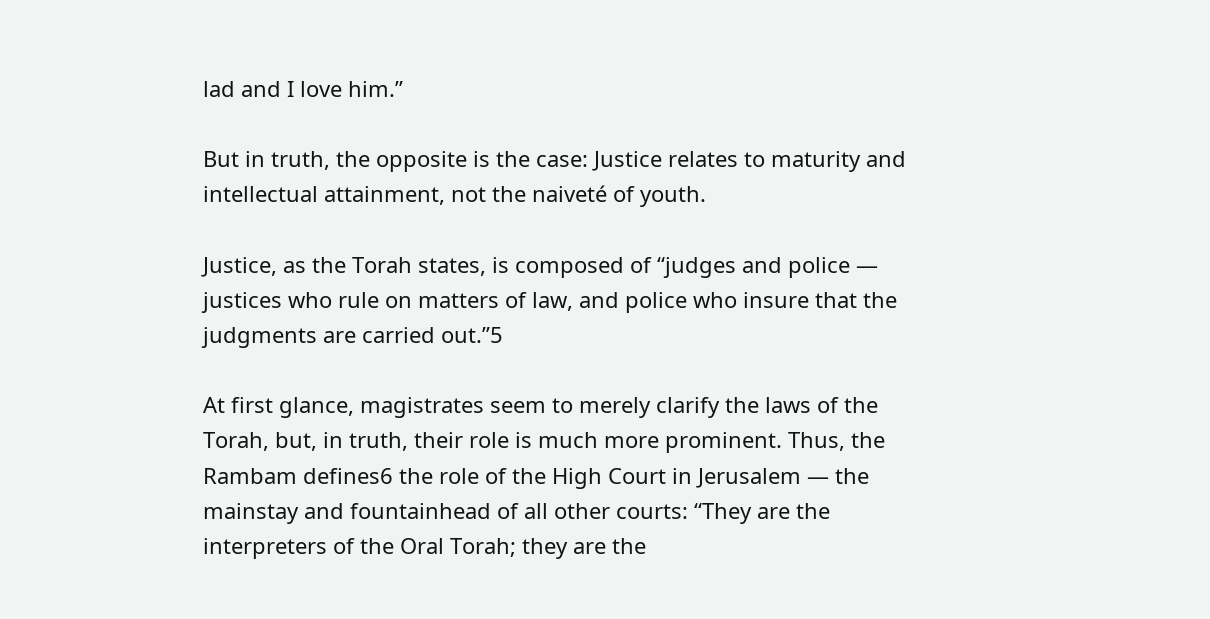lad and I love him.”

But in truth, the opposite is the case: Justice relates to maturity and intellectual attainment, not the naiveté of youth.

Justice, as the Torah states, is composed of “judges and police — justices who rule on matters of law, and police who insure that the judgments are carried out.”5

At first glance, magistrates seem to merely clarify the laws of the Torah, but, in truth, their role is much more prominent. Thus, the Rambam defines6 the role of the High Court in Jerusalem — the mainstay and fountainhead of all other courts: “They are the interpreters of the Oral Torah; they are the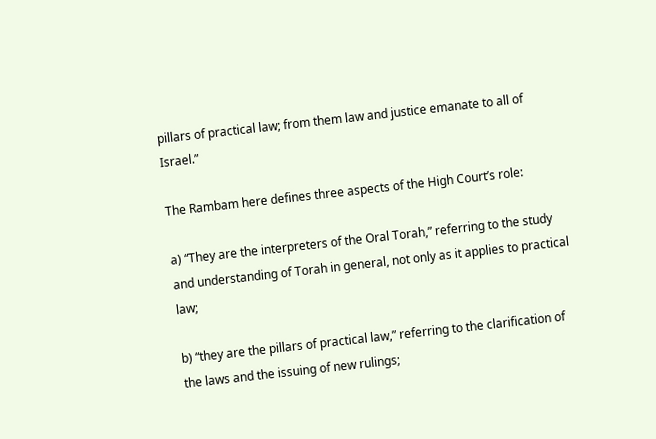pillars of practical law; from them law and justice emanate to all of Israel.”

The Rambam here defines three aspects of the High Court’s role:

a) “They are the interpreters of the Oral Torah,” referring to the study and understanding of Torah in general, not only as it applies to practical law;

b) “they are the pillars of practical law,” referring to the clarification of the laws and the issuing of new rulings;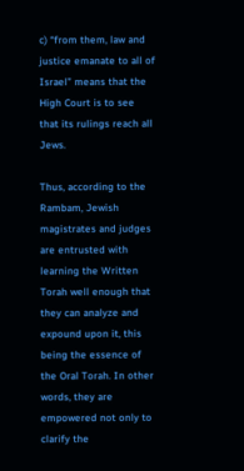c) “from them, law and justice emanate to all of Israel” means that the High Court is to see that its rulings reach all Jews.

Thus, according to the Rambam, Jewish magistrates and judges are entrusted with learning the Written Torah well enough that they can analyze and expound upon it, this being the essence of the Oral Torah. In other words, they are empowered not only to clarify the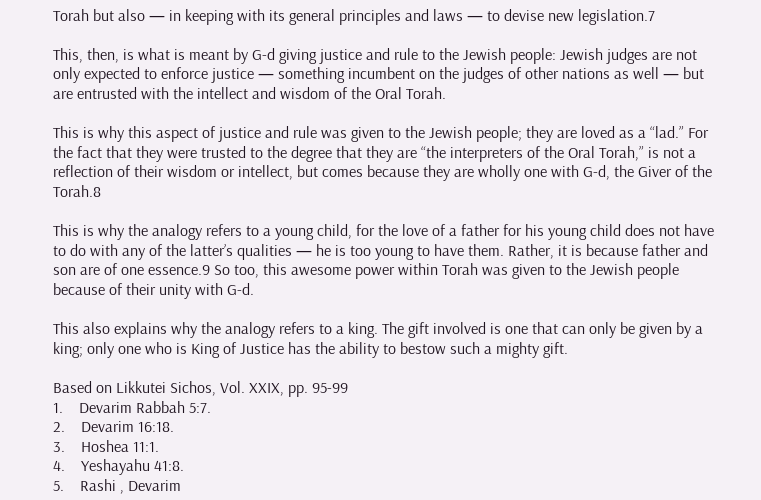Torah but also — in keeping with its general principles and laws — to devise new legislation.7

This, then, is what is meant by G‑d giving justice and rule to the Jewish people: Jewish judges are not only expected to enforce justice — something incumbent on the judges of other nations as well — but are entrusted with the intellect and wisdom of the Oral Torah.

This is why this aspect of justice and rule was given to the Jewish people; they are loved as a “lad.” For the fact that they were trusted to the degree that they are “the interpreters of the Oral Torah,” is not a reflection of their wisdom or intellect, but comes because they are wholly one with G‑d, the Giver of the Torah.8

This is why the analogy refers to a young child, for the love of a father for his young child does not have to do with any of the latter’s qualities — he is too young to have them. Rather, it is because father and son are of one essence.9 So too, this awesome power within Torah was given to the Jewish people because of their unity with G‑d.

This also explains why the analogy refers to a king. The gift involved is one that can only be given by a king; only one who is King of Justice has the ability to bestow such a mighty gift.

Based on Likkutei Sichos, Vol. XXIX, pp. 95-99
1.    Devarim Rabbah 5:7.
2.    Devarim 16:18.
3.    Hoshea 11:1.
4.    Yeshayahu 41:8.
5.    Rashi , Devarim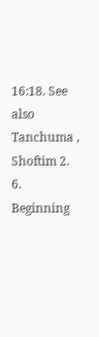16:18. See also Tanchuma , Shoftim 2.
6.    Beginning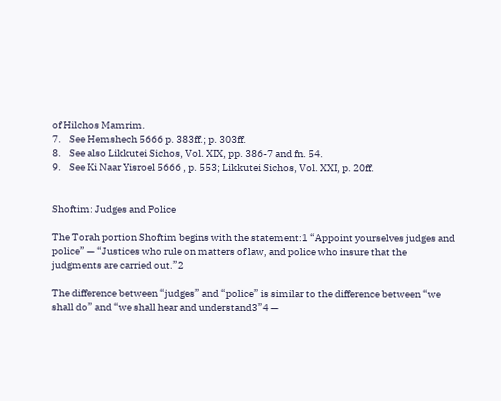of Hilchos Mamrim.
7.    See Hemshech 5666 p. 383ff.; p. 303ff.
8.    See also Likkutei Sichos, Vol. XIX, pp. 386-7 and fn. 54.
9.    See Ki Naar Yisroel 5666 , p. 553; Likkutei Sichos, Vol. XXI, p. 20ff.


Shoftim: Judges and Police

The Torah portion Shoftim begins with the statement:1 “Appoint yourselves judges and police” — “Justices who rule on matters of law, and police who insure that the judgments are carried out.”2

The difference between “judges” and “police” is similar to the difference between “we shall do” and “we shall hear and understand3”4 —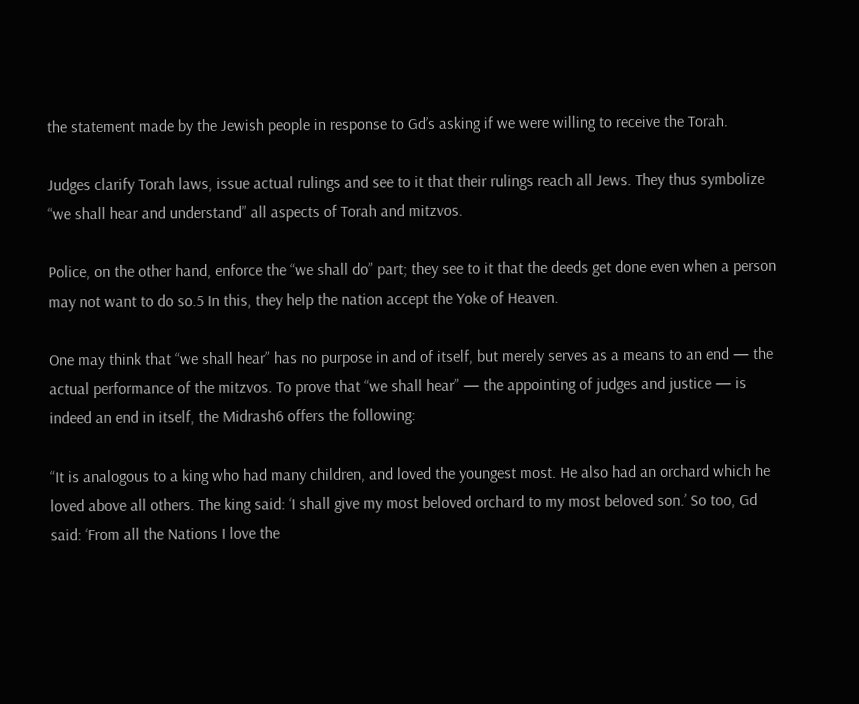the statement made by the Jewish people in response to Gd’s asking if we were willing to receive the Torah.

Judges clarify Torah laws, issue actual rulings and see to it that their rulings reach all Jews. They thus symbolize “we shall hear and understand” all aspects of Torah and mitzvos.

Police, on the other hand, enforce the “we shall do” part; they see to it that the deeds get done even when a person may not want to do so.5 In this, they help the nation accept the Yoke of Heaven.

One may think that “we shall hear” has no purpose in and of itself, but merely serves as a means to an end — the actual performance of the mitzvos. To prove that “we shall hear” — the appointing of judges and justice — is indeed an end in itself, the Midrash6 offers the following:

“It is analogous to a king who had many children, and loved the youngest most. He also had an orchard which he loved above all others. The king said: ‘I shall give my most beloved orchard to my most beloved son.’ So too, Gd said: ‘From all the Nations I love the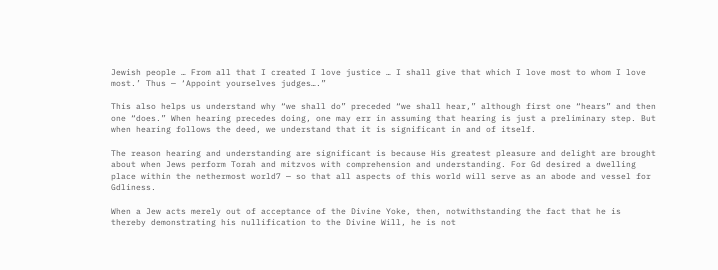Jewish people … From all that I created I love justice … I shall give that which I love most to whom I love most.’ Thus — ‘Appoint yourselves judges….”

This also helps us understand why “we shall do” preceded “we shall hear,” although first one “hears” and then one “does.” When hearing precedes doing, one may err in assuming that hearing is just a preliminary step. But when hearing follows the deed, we understand that it is significant in and of itself.

The reason hearing and understanding are significant is because His greatest pleasure and delight are brought about when Jews perform Torah and mitzvos with comprehension and understanding. For Gd desired a dwelling place within the nethermost world7 — so that all aspects of this world will serve as an abode and vessel for Gdliness.

When a Jew acts merely out of acceptance of the Divine Yoke, then, notwithstanding the fact that he is thereby demonstrating his nullification to the Divine Will, he is not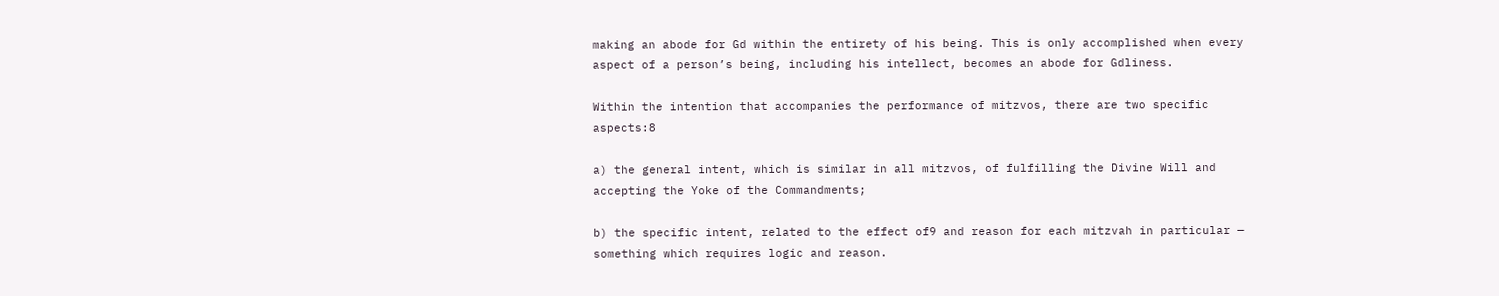making an abode for Gd within the entirety of his being. This is only accomplished when every aspect of a person’s being, including his intellect, becomes an abode for Gdliness.

Within the intention that accompanies the performance of mitzvos, there are two specific aspects:8

a) the general intent, which is similar in all mitzvos, of fulfilling the Divine Will and accepting the Yoke of the Commandments;

b) the specific intent, related to the effect of9 and reason for each mitzvah in particular — something which requires logic and reason.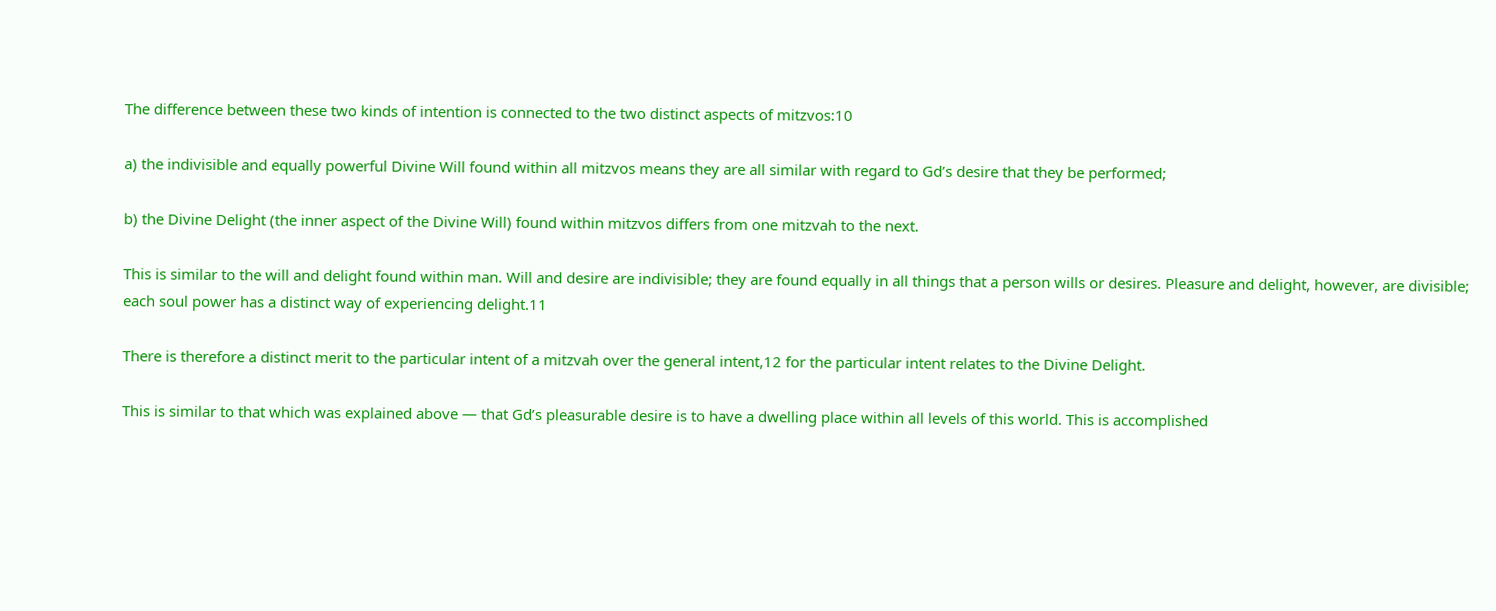The difference between these two kinds of intention is connected to the two distinct aspects of mitzvos:10

a) the indivisible and equally powerful Divine Will found within all mitzvos means they are all similar with regard to Gd’s desire that they be performed;

b) the Divine Delight (the inner aspect of the Divine Will) found within mitzvos differs from one mitzvah to the next.

This is similar to the will and delight found within man. Will and desire are indivisible; they are found equally in all things that a person wills or desires. Pleasure and delight, however, are divisible; each soul power has a distinct way of experiencing delight.11

There is therefore a distinct merit to the particular intent of a mitzvah over the general intent,12 for the particular intent relates to the Divine Delight.

This is similar to that which was explained above — that Gd’s pleasurable desire is to have a dwelling place within all levels of this world. This is accomplished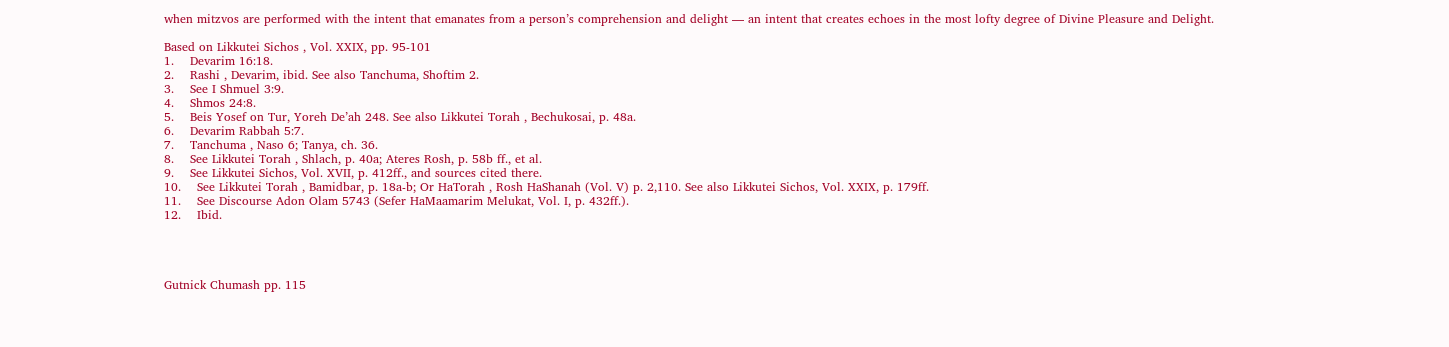when mitzvos are performed with the intent that emanates from a person’s comprehension and delight — an intent that creates echoes in the most lofty degree of Divine Pleasure and Delight.

Based on Likkutei Sichos , Vol. XXIX, pp. 95-101
1.    Devarim 16:18.
2.    Rashi , Devarim, ibid. See also Tanchuma, Shoftim 2.
3.    See I Shmuel 3:9.
4.    Shmos 24:8.
5.    Beis Yosef on Tur, Yoreh De’ah 248. See also Likkutei Torah , Bechukosai, p. 48a.
6.    Devarim Rabbah 5:7.
7.    Tanchuma , Naso 6; Tanya, ch. 36.
8.    See Likkutei Torah , Shlach, p. 40a; Ateres Rosh, p. 58b ff., et al.
9.    See Likkutei Sichos, Vol. XVII, p. 412ff., and sources cited there.
10.    See Likkutei Torah , Bamidbar, p. 18a-b; Or HaTorah , Rosh HaShanah (Vol. V) p. 2,110. See also Likkutei Sichos, Vol. XXIX, p. 179ff.
11.    See Discourse Adon Olam 5743 (Sefer HaMaamarim Melukat, Vol. I, p. 432ff.).
12.    Ibid.




Gutnick Chumash pp. 115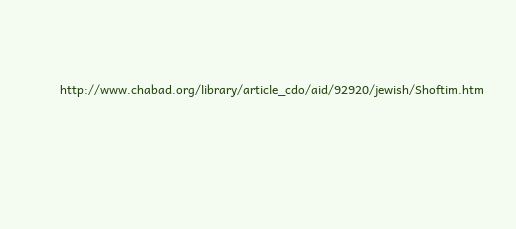http://www.chabad.org/library/article_cdo/aid/92920/jewish/Shoftim.htm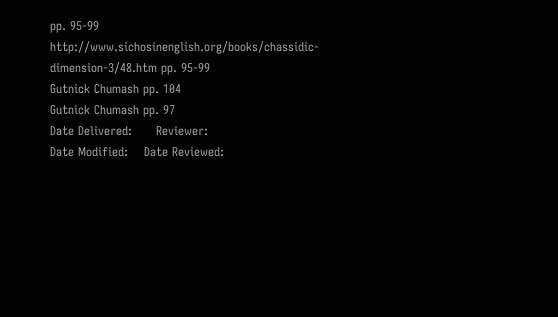pp. 95-99
http://www.sichosinenglish.org/books/chassidic-dimension-3/48.htm pp. 95-99
Gutnick Chumash pp. 104
Gutnick Chumash pp. 97
Date Delivered:      Reviewer:
Date Modified:    Date Reviewed: